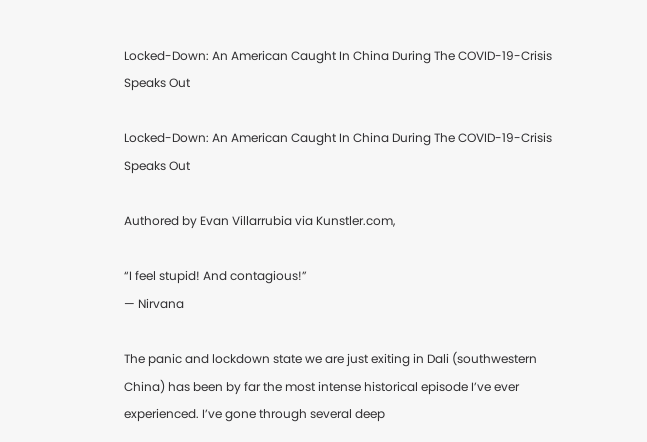Locked-Down: An American Caught In China During The COVID-19-Crisis Speaks Out

Locked-Down: An American Caught In China During The COVID-19-Crisis Speaks Out

Authored by Evan Villarrubia via Kunstler.com,

“I feel stupid! And contagious!”
— Nirvana

The panic and lockdown state we are just exiting in Dali (southwestern China) has been by far the most intense historical episode I’ve ever experienced. I’ve gone through several deep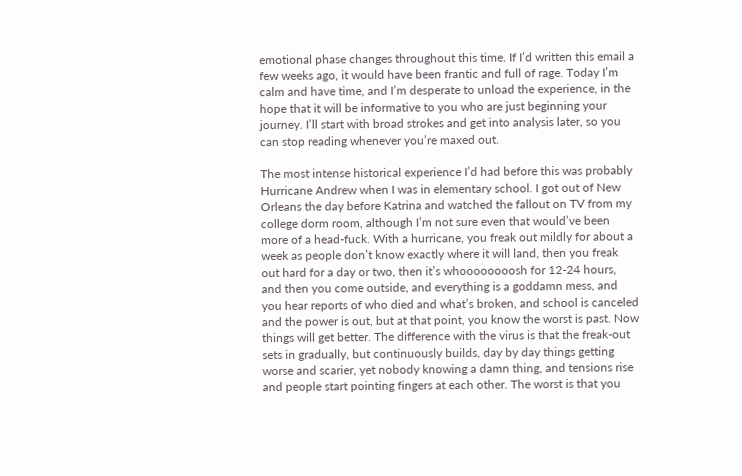emotional phase changes throughout this time. If I’d written this email a few weeks ago, it would have been frantic and full of rage. Today I’m calm and have time, and I’m desperate to unload the experience, in the hope that it will be informative to you who are just beginning your journey. I’ll start with broad strokes and get into analysis later, so you can stop reading whenever you’re maxed out.

The most intense historical experience I’d had before this was probably Hurricane Andrew when I was in elementary school. I got out of New Orleans the day before Katrina and watched the fallout on TV from my college dorm room, although I’m not sure even that would’ve been more of a head-fuck. With a hurricane, you freak out mildly for about a week as people don’t know exactly where it will land, then you freak out hard for a day or two, then it’s whoooooooosh for 12-24 hours, and then you come outside, and everything is a goddamn mess, and you hear reports of who died and what’s broken, and school is canceled and the power is out, but at that point, you know the worst is past. Now things will get better. The difference with the virus is that the freak-out sets in gradually, but continuously builds, day by day things getting worse and scarier, yet nobody knowing a damn thing, and tensions rise and people start pointing fingers at each other. The worst is that you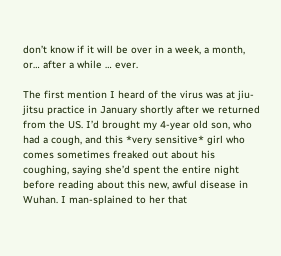don’t know if it will be over in a week, a month, or… after a while … ever.

The first mention I heard of the virus was at jiu-jitsu practice in January shortly after we returned from the US. I’d brought my 4-year old son, who had a cough, and this *very sensitive* girl who comes sometimes freaked out about his coughing, saying she’d spent the entire night before reading about this new, awful disease in Wuhan. I man-splained to her that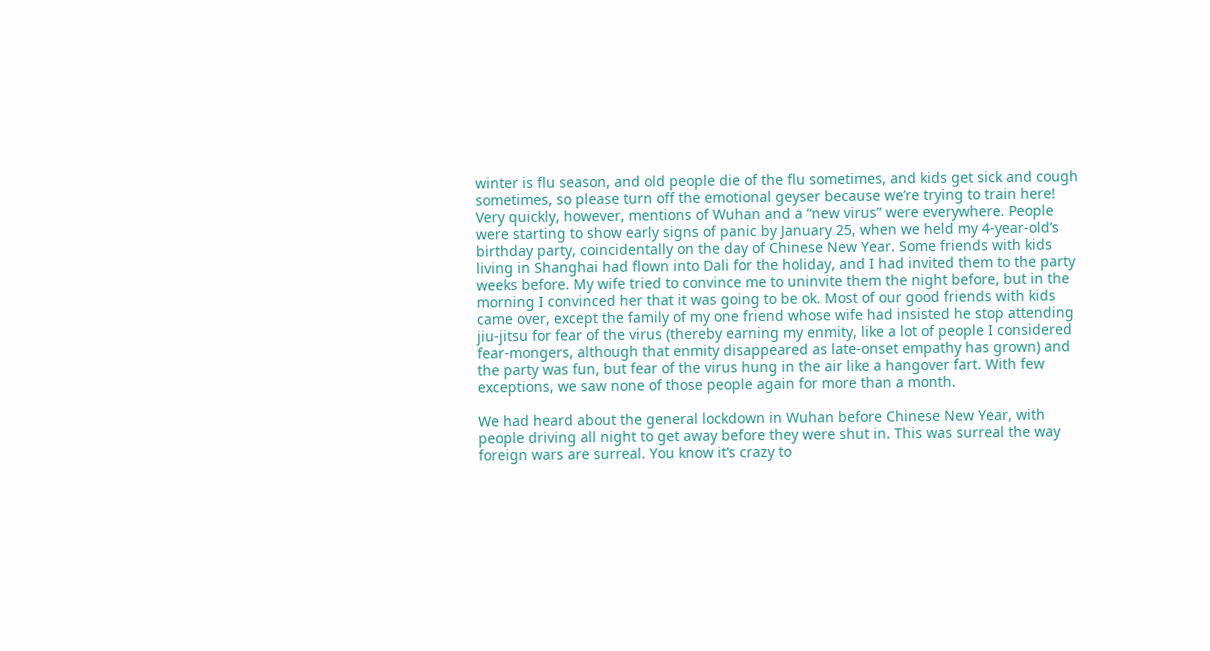winter is flu season, and old people die of the flu sometimes, and kids get sick and cough sometimes, so please turn off the emotional geyser because we’re trying to train here! Very quickly, however, mentions of Wuhan and a “new virus” were everywhere. People were starting to show early signs of panic by January 25, when we held my 4-year-old’s birthday party, coincidentally on the day of Chinese New Year. Some friends with kids living in Shanghai had flown into Dali for the holiday, and I had invited them to the party weeks before. My wife tried to convince me to uninvite them the night before, but in the morning I convinced her that it was going to be ok. Most of our good friends with kids came over, except the family of my one friend whose wife had insisted he stop attending jiu-jitsu for fear of the virus (thereby earning my enmity, like a lot of people I considered fear-mongers, although that enmity disappeared as late-onset empathy has grown) and the party was fun, but fear of the virus hung in the air like a hangover fart. With few exceptions, we saw none of those people again for more than a month.

We had heard about the general lockdown in Wuhan before Chinese New Year, with people driving all night to get away before they were shut in. This was surreal the way foreign wars are surreal. You know it’s crazy to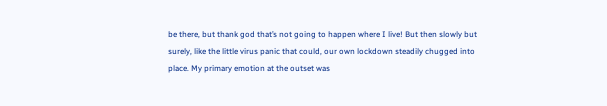be there, but thank god that’s not going to happen where I live! But then slowly but surely, like the little virus panic that could, our own lockdown steadily chugged into place. My primary emotion at the outset was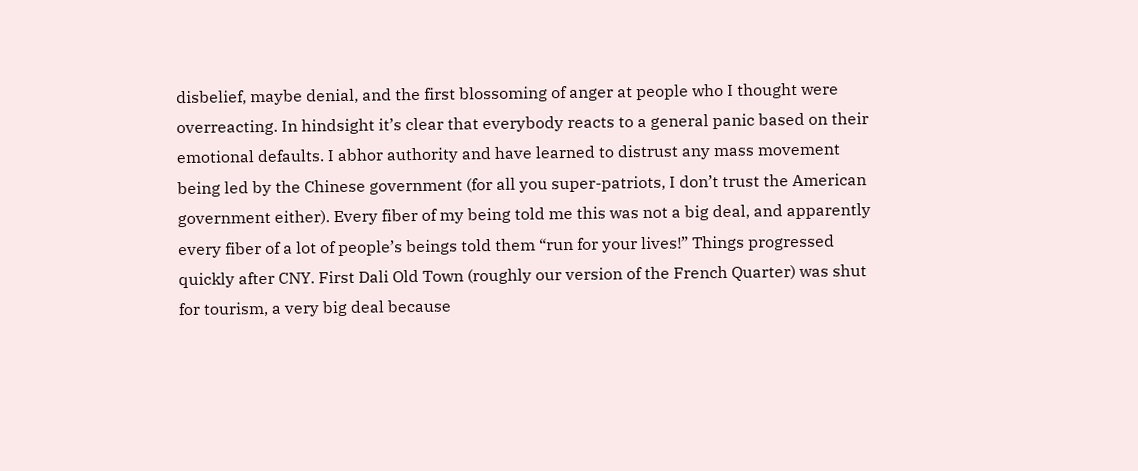disbelief, maybe denial, and the first blossoming of anger at people who I thought were overreacting. In hindsight it’s clear that everybody reacts to a general panic based on their emotional defaults. I abhor authority and have learned to distrust any mass movement being led by the Chinese government (for all you super-patriots, I don’t trust the American government either). Every fiber of my being told me this was not a big deal, and apparently every fiber of a lot of people’s beings told them “run for your lives!” Things progressed quickly after CNY. First Dali Old Town (roughly our version of the French Quarter) was shut for tourism, a very big deal because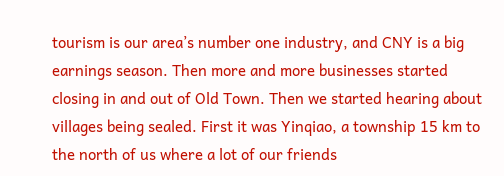tourism is our area’s number one industry, and CNY is a big earnings season. Then more and more businesses started closing in and out of Old Town. Then we started hearing about villages being sealed. First it was Yinqiao, a township 15 km to the north of us where a lot of our friends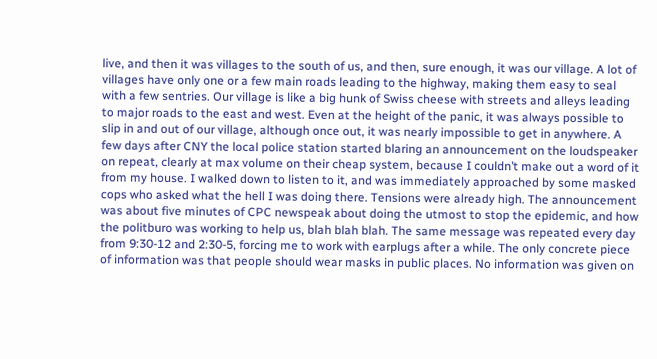live, and then it was villages to the south of us, and then, sure enough, it was our village. A lot of villages have only one or a few main roads leading to the highway, making them easy to seal with a few sentries. Our village is like a big hunk of Swiss cheese with streets and alleys leading to major roads to the east and west. Even at the height of the panic, it was always possible to slip in and out of our village, although once out, it was nearly impossible to get in anywhere. A few days after CNY the local police station started blaring an announcement on the loudspeaker on repeat, clearly at max volume on their cheap system, because I couldn’t make out a word of it from my house. I walked down to listen to it, and was immediately approached by some masked cops who asked what the hell I was doing there. Tensions were already high. The announcement was about five minutes of CPC newspeak about doing the utmost to stop the epidemic, and how the politburo was working to help us, blah blah blah. The same message was repeated every day from 9:30-12 and 2:30-5, forcing me to work with earplugs after a while. The only concrete piece of information was that people should wear masks in public places. No information was given on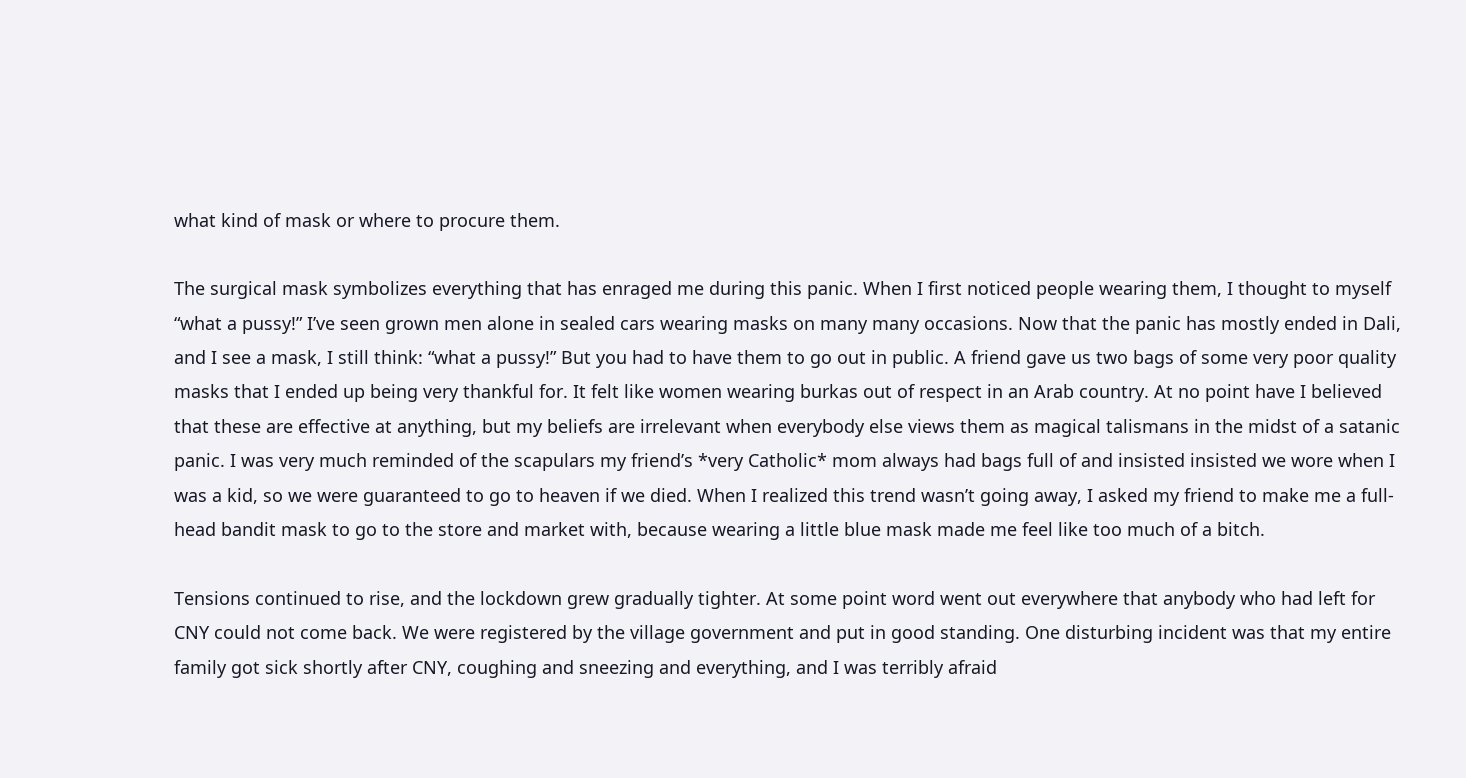what kind of mask or where to procure them.

The surgical mask symbolizes everything that has enraged me during this panic. When I first noticed people wearing them, I thought to myself “what a pussy!” I’ve seen grown men alone in sealed cars wearing masks on many many occasions. Now that the panic has mostly ended in Dali, and I see a mask, I still think: “what a pussy!” But you had to have them to go out in public. A friend gave us two bags of some very poor quality masks that I ended up being very thankful for. It felt like women wearing burkas out of respect in an Arab country. At no point have I believed that these are effective at anything, but my beliefs are irrelevant when everybody else views them as magical talismans in the midst of a satanic panic. I was very much reminded of the scapulars my friend’s *very Catholic* mom always had bags full of and insisted insisted we wore when I was a kid, so we were guaranteed to go to heaven if we died. When I realized this trend wasn’t going away, I asked my friend to make me a full-head bandit mask to go to the store and market with, because wearing a little blue mask made me feel like too much of a bitch.

Tensions continued to rise, and the lockdown grew gradually tighter. At some point word went out everywhere that anybody who had left for CNY could not come back. We were registered by the village government and put in good standing. One disturbing incident was that my entire family got sick shortly after CNY, coughing and sneezing and everything, and I was terribly afraid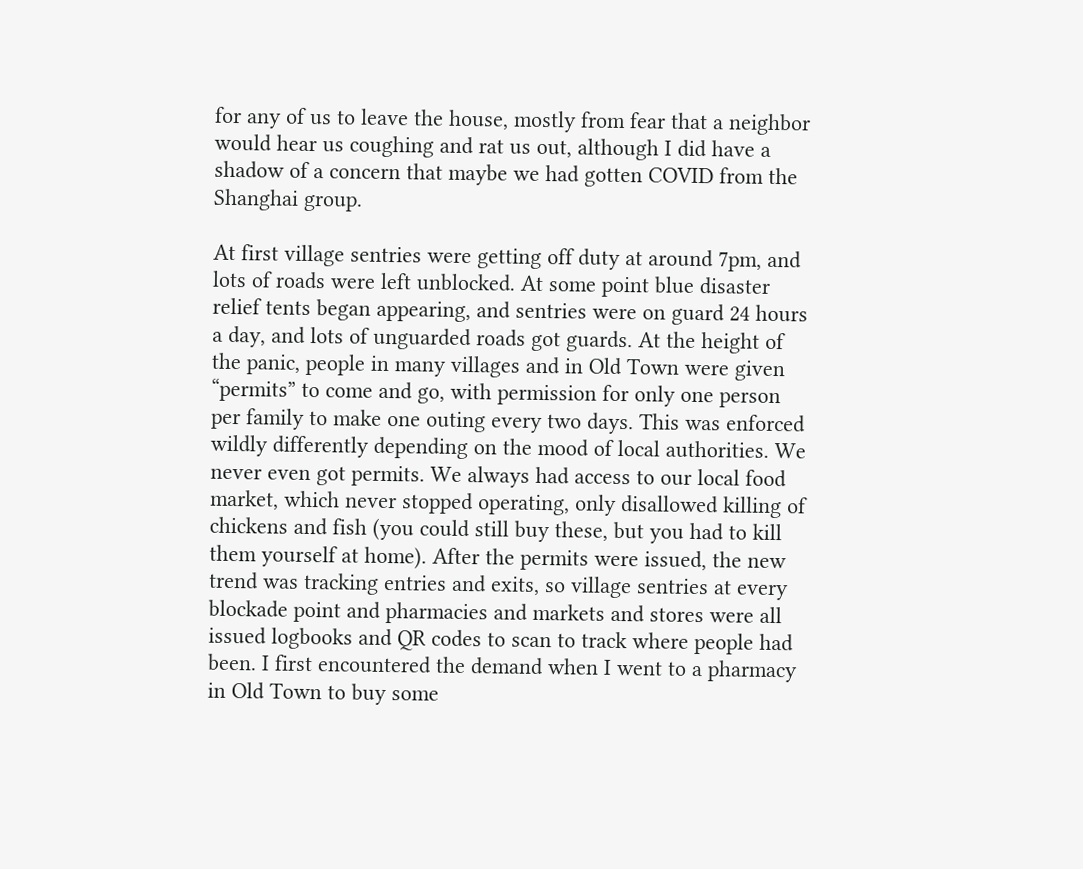for any of us to leave the house, mostly from fear that a neighbor would hear us coughing and rat us out, although I did have a shadow of a concern that maybe we had gotten COVID from the Shanghai group.

At first village sentries were getting off duty at around 7pm, and lots of roads were left unblocked. At some point blue disaster relief tents began appearing, and sentries were on guard 24 hours a day, and lots of unguarded roads got guards. At the height of the panic, people in many villages and in Old Town were given “permits” to come and go, with permission for only one person per family to make one outing every two days. This was enforced wildly differently depending on the mood of local authorities. We never even got permits. We always had access to our local food market, which never stopped operating, only disallowed killing of chickens and fish (you could still buy these, but you had to kill them yourself at home). After the permits were issued, the new trend was tracking entries and exits, so village sentries at every blockade point and pharmacies and markets and stores were all issued logbooks and QR codes to scan to track where people had been. I first encountered the demand when I went to a pharmacy in Old Town to buy some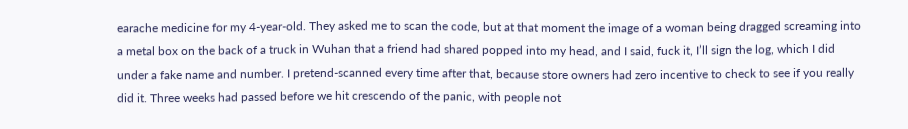earache medicine for my 4-year-old. They asked me to scan the code, but at that moment the image of a woman being dragged screaming into a metal box on the back of a truck in Wuhan that a friend had shared popped into my head, and I said, fuck it, I’ll sign the log, which I did under a fake name and number. I pretend-scanned every time after that, because store owners had zero incentive to check to see if you really did it. Three weeks had passed before we hit crescendo of the panic, with people not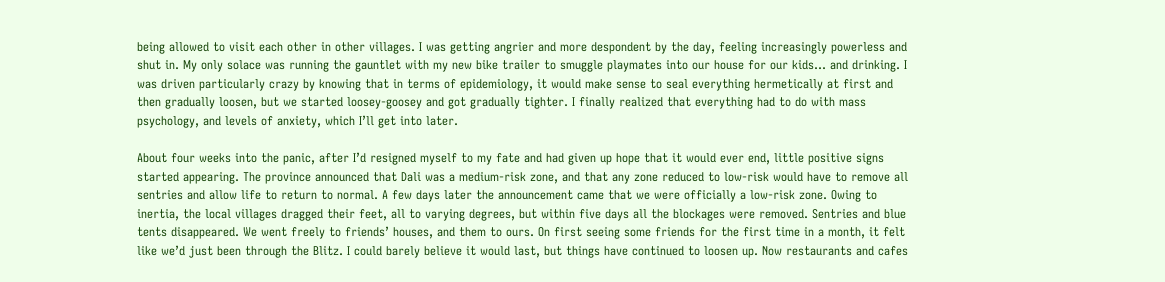being allowed to visit each other in other villages. I was getting angrier and more despondent by the day, feeling increasingly powerless and shut in. My only solace was running the gauntlet with my new bike trailer to smuggle playmates into our house for our kids… and drinking. I was driven particularly crazy by knowing that in terms of epidemiology, it would make sense to seal everything hermetically at first and then gradually loosen, but we started loosey-goosey and got gradually tighter. I finally realized that everything had to do with mass psychology, and levels of anxiety, which I’ll get into later.

About four weeks into the panic, after I’d resigned myself to my fate and had given up hope that it would ever end, little positive signs started appearing. The province announced that Dali was a medium-risk zone, and that any zone reduced to low-risk would have to remove all sentries and allow life to return to normal. A few days later the announcement came that we were officially a low-risk zone. Owing to inertia, the local villages dragged their feet, all to varying degrees, but within five days all the blockages were removed. Sentries and blue tents disappeared. We went freely to friends’ houses, and them to ours. On first seeing some friends for the first time in a month, it felt like we’d just been through the Blitz. I could barely believe it would last, but things have continued to loosen up. Now restaurants and cafes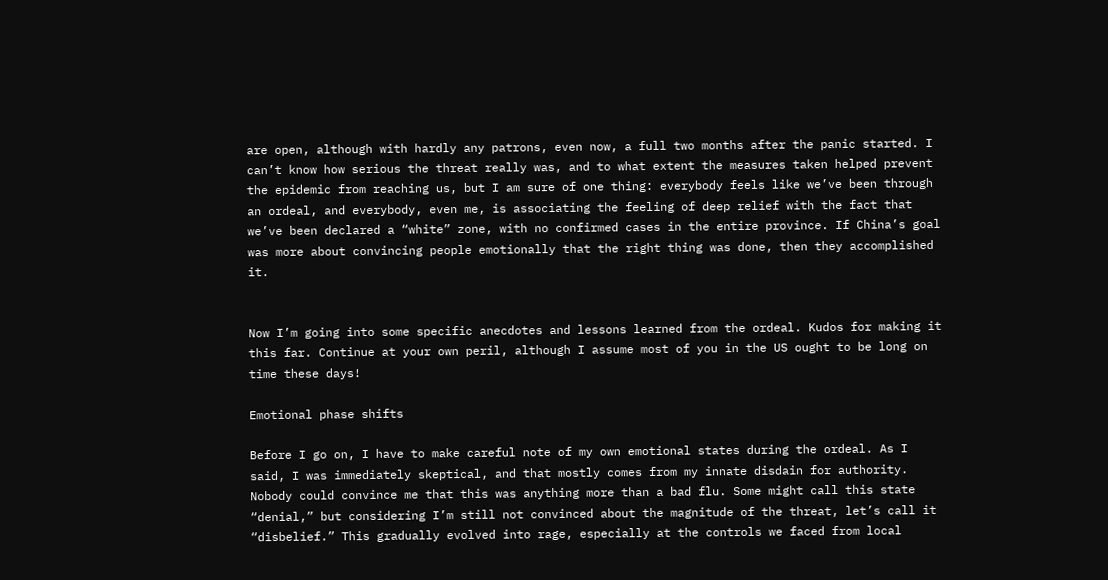are open, although with hardly any patrons, even now, a full two months after the panic started. I can’t know how serious the threat really was, and to what extent the measures taken helped prevent the epidemic from reaching us, but I am sure of one thing: everybody feels like we’ve been through an ordeal, and everybody, even me, is associating the feeling of deep relief with the fact that we’ve been declared a “white” zone, with no confirmed cases in the entire province. If China’s goal was more about convincing people emotionally that the right thing was done, then they accomplished it.


Now I’m going into some specific anecdotes and lessons learned from the ordeal. Kudos for making it this far. Continue at your own peril, although I assume most of you in the US ought to be long on time these days!

Emotional phase shifts

Before I go on, I have to make careful note of my own emotional states during the ordeal. As I said, I was immediately skeptical, and that mostly comes from my innate disdain for authority. Nobody could convince me that this was anything more than a bad flu. Some might call this state “denial,” but considering I’m still not convinced about the magnitude of the threat, let’s call it “disbelief.” This gradually evolved into rage, especially at the controls we faced from local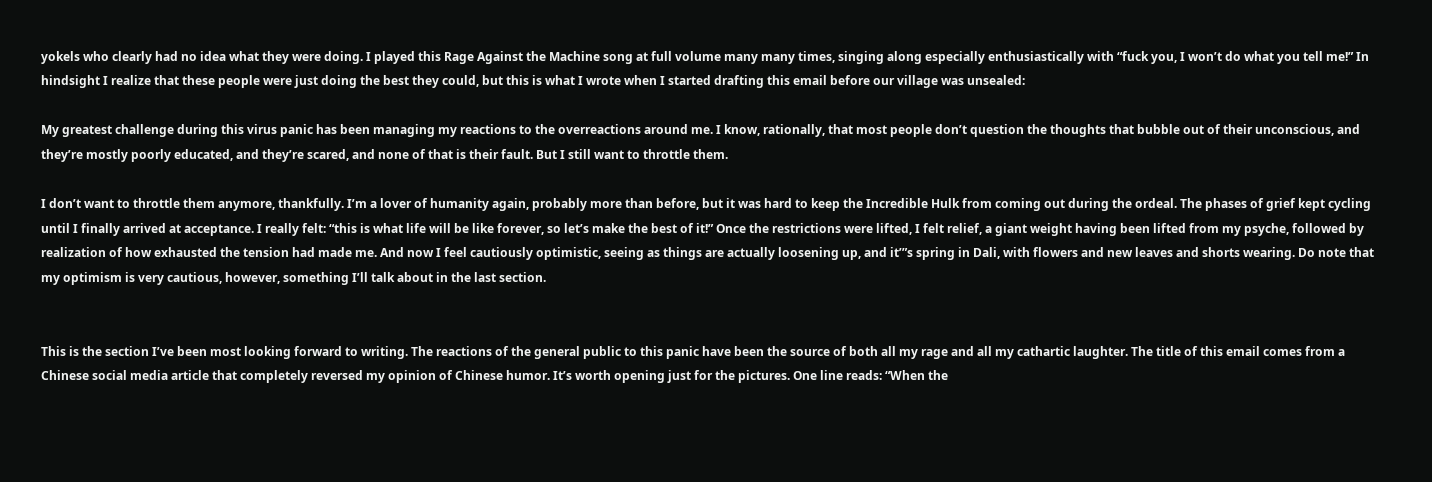yokels who clearly had no idea what they were doing. I played this Rage Against the Machine song at full volume many many times, singing along especially enthusiastically with “fuck you, I won’t do what you tell me!” In hindsight I realize that these people were just doing the best they could, but this is what I wrote when I started drafting this email before our village was unsealed:

My greatest challenge during this virus panic has been managing my reactions to the overreactions around me. I know, rationally, that most people don’t question the thoughts that bubble out of their unconscious, and they’re mostly poorly educated, and they’re scared, and none of that is their fault. But I still want to throttle them.

I don’t want to throttle them anymore, thankfully. I’m a lover of humanity again, probably more than before, but it was hard to keep the Incredible Hulk from coming out during the ordeal. The phases of grief kept cycling until I finally arrived at acceptance. I really felt: “this is what life will be like forever, so let’s make the best of it!” Once the restrictions were lifted, I felt relief, a giant weight having been lifted from my psyche, followed by realization of how exhausted the tension had made me. And now I feel cautiously optimistic, seeing as things are actually loosening up, and it’”s spring in Dali, with flowers and new leaves and shorts wearing. Do note that my optimism is very cautious, however, something I’ll talk about in the last section.


This is the section I’ve been most looking forward to writing. The reactions of the general public to this panic have been the source of both all my rage and all my cathartic laughter. The title of this email comes from a Chinese social media article that completely reversed my opinion of Chinese humor. It’s worth opening just for the pictures. One line reads: “When the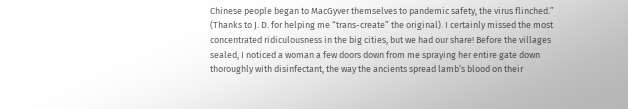Chinese people began to MacGyver themselves to pandemic safety, the virus flinched.” (Thanks to J. D. for helping me “trans-create” the original). I certainly missed the most concentrated ridiculousness in the big cities, but we had our share! Before the villages sealed, I noticed a woman a few doors down from me spraying her entire gate down thoroughly with disinfectant, the way the ancients spread lamb’s blood on their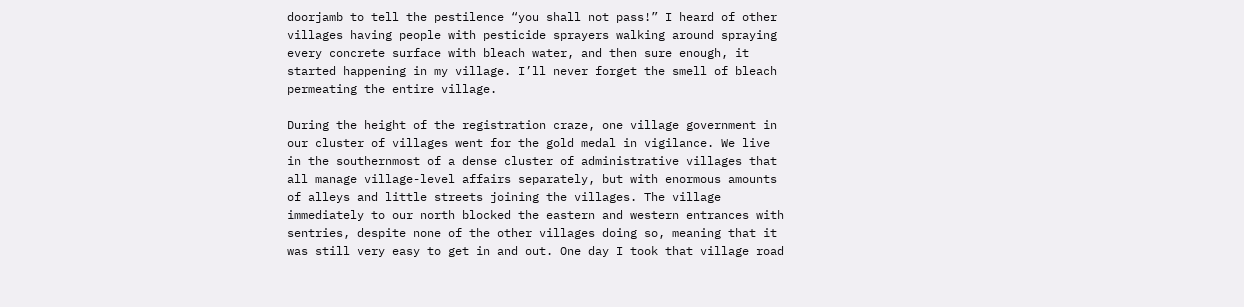doorjamb to tell the pestilence “you shall not pass!” I heard of other villages having people with pesticide sprayers walking around spraying every concrete surface with bleach water, and then sure enough, it started happening in my village. I’ll never forget the smell of bleach permeating the entire village.

During the height of the registration craze, one village government in our cluster of villages went for the gold medal in vigilance. We live in the southernmost of a dense cluster of administrative villages that all manage village-level affairs separately, but with enormous amounts of alleys and little streets joining the villages. The village immediately to our north blocked the eastern and western entrances with sentries, despite none of the other villages doing so, meaning that it was still very easy to get in and out. One day I took that village road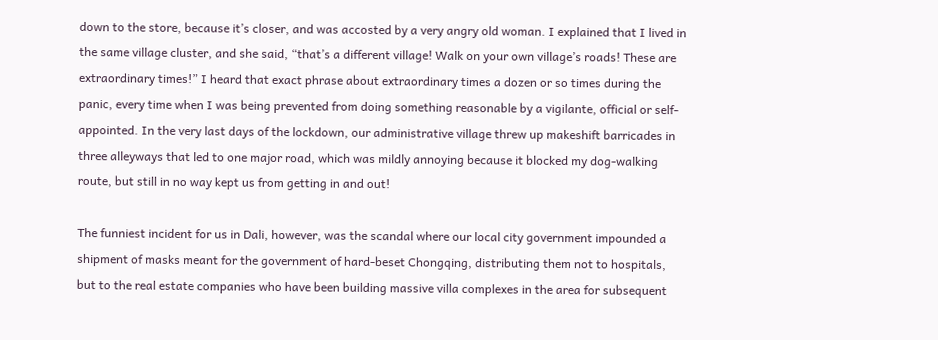down to the store, because it’s closer, and was accosted by a very angry old woman. I explained that I lived in the same village cluster, and she said, “that’s a different village! Walk on your own village’s roads! These are extraordinary times!” I heard that exact phrase about extraordinary times a dozen or so times during the panic, every time when I was being prevented from doing something reasonable by a vigilante, official or self-appointed. In the very last days of the lockdown, our administrative village threw up makeshift barricades in three alleyways that led to one major road, which was mildly annoying because it blocked my dog-walking route, but still in no way kept us from getting in and out!

The funniest incident for us in Dali, however, was the scandal where our local city government impounded a shipment of masks meant for the government of hard-beset Chongqing, distributing them not to hospitals, but to the real estate companies who have been building massive villa complexes in the area for subsequent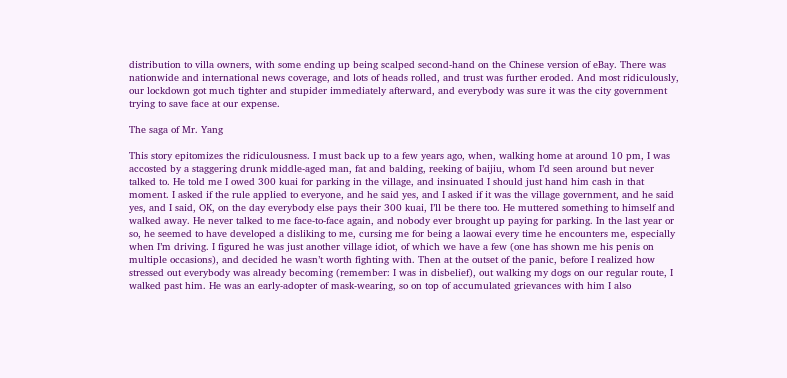distribution to villa owners, with some ending up being scalped second-hand on the Chinese version of eBay. There was nationwide and international news coverage, and lots of heads rolled, and trust was further eroded. And most ridiculously, our lockdown got much tighter and stupider immediately afterward, and everybody was sure it was the city government trying to save face at our expense.

The saga of Mr. Yang

This story epitomizes the ridiculousness. I must back up to a few years ago, when, walking home at around 10 pm, I was accosted by a staggering drunk middle-aged man, fat and balding, reeking of baijiu, whom I’d seen around but never talked to. He told me I owed 300 kuai for parking in the village, and insinuated I should just hand him cash in that moment. I asked if the rule applied to everyone, and he said yes, and I asked if it was the village government, and he said yes, and I said, OK, on the day everybody else pays their 300 kuai, I’ll be there too. He muttered something to himself and walked away. He never talked to me face-to-face again, and nobody ever brought up paying for parking. In the last year or so, he seemed to have developed a disliking to me, cursing me for being a laowai every time he encounters me, especially when I’m driving. I figured he was just another village idiot, of which we have a few (one has shown me his penis on multiple occasions), and decided he wasn’t worth fighting with. Then at the outset of the panic, before I realized how stressed out everybody was already becoming (remember: I was in disbelief), out walking my dogs on our regular route, I walked past him. He was an early-adopter of mask-wearing, so on top of accumulated grievances with him I also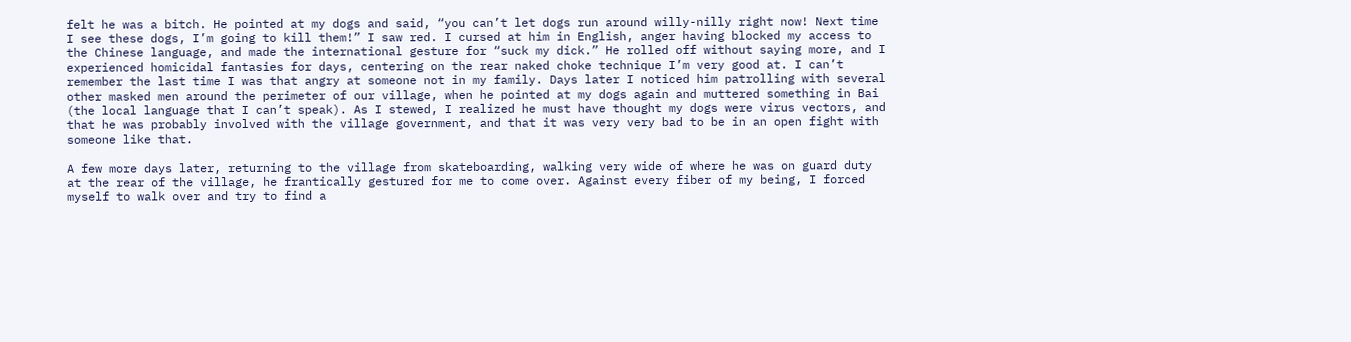felt he was a bitch. He pointed at my dogs and said, “you can’t let dogs run around willy-nilly right now! Next time I see these dogs, I’m going to kill them!” I saw red. I cursed at him in English, anger having blocked my access to the Chinese language, and made the international gesture for “suck my dick.” He rolled off without saying more, and I experienced homicidal fantasies for days, centering on the rear naked choke technique I’m very good at. I can’t remember the last time I was that angry at someone not in my family. Days later I noticed him patrolling with several other masked men around the perimeter of our village, when he pointed at my dogs again and muttered something in Bai (the local language that I can’t speak). As I stewed, I realized he must have thought my dogs were virus vectors, and that he was probably involved with the village government, and that it was very very bad to be in an open fight with someone like that.

A few more days later, returning to the village from skateboarding, walking very wide of where he was on guard duty at the rear of the village, he frantically gestured for me to come over. Against every fiber of my being, I forced myself to walk over and try to find a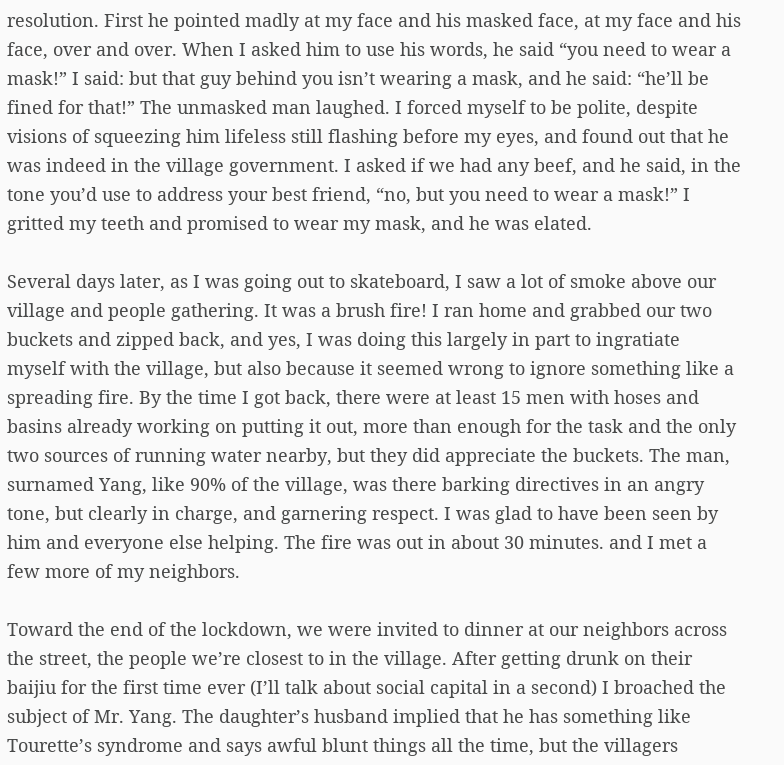resolution. First he pointed madly at my face and his masked face, at my face and his face, over and over. When I asked him to use his words, he said “you need to wear a mask!” I said: but that guy behind you isn’t wearing a mask, and he said: “he’ll be fined for that!” The unmasked man laughed. I forced myself to be polite, despite visions of squeezing him lifeless still flashing before my eyes, and found out that he was indeed in the village government. I asked if we had any beef, and he said, in the tone you’d use to address your best friend, “no, but you need to wear a mask!” I gritted my teeth and promised to wear my mask, and he was elated.

Several days later, as I was going out to skateboard, I saw a lot of smoke above our village and people gathering. It was a brush fire! I ran home and grabbed our two buckets and zipped back, and yes, I was doing this largely in part to ingratiate myself with the village, but also because it seemed wrong to ignore something like a spreading fire. By the time I got back, there were at least 15 men with hoses and basins already working on putting it out, more than enough for the task and the only two sources of running water nearby, but they did appreciate the buckets. The man, surnamed Yang, like 90% of the village, was there barking directives in an angry tone, but clearly in charge, and garnering respect. I was glad to have been seen by him and everyone else helping. The fire was out in about 30 minutes. and I met a few more of my neighbors.

Toward the end of the lockdown, we were invited to dinner at our neighbors across the street, the people we’re closest to in the village. After getting drunk on their baijiu for the first time ever (I’ll talk about social capital in a second) I broached the subject of Mr. Yang. The daughter’s husband implied that he has something like Tourette’s syndrome and says awful blunt things all the time, but the villagers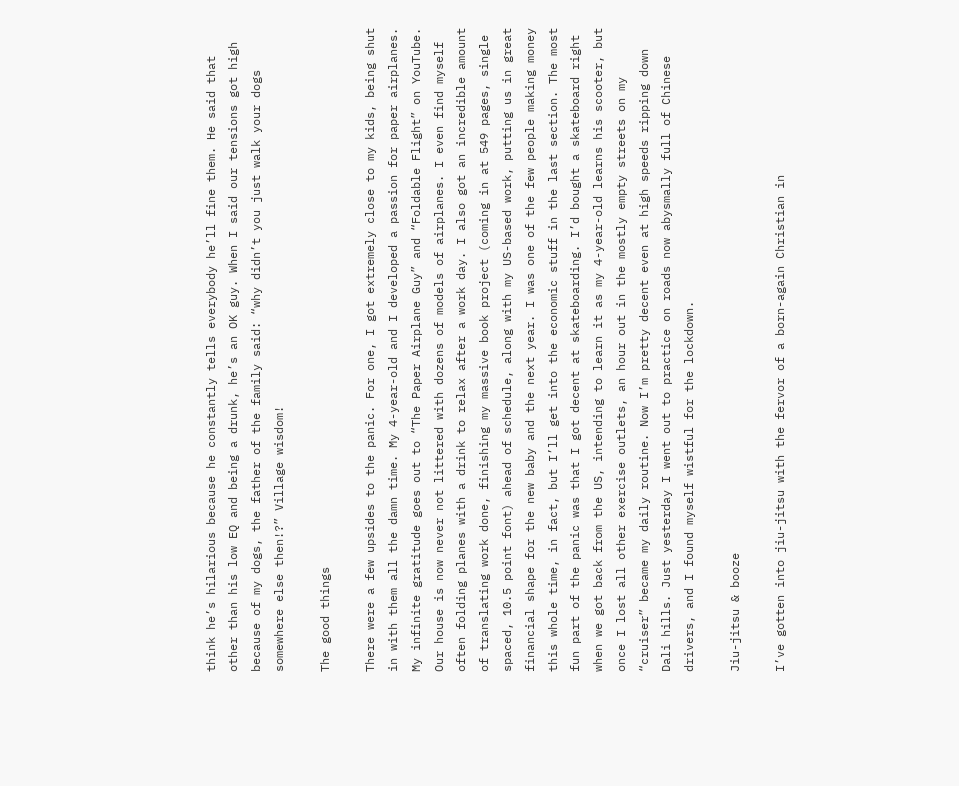think he’s hilarious because he constantly tells everybody he’ll fine them. He said that other than his low EQ and being a drunk, he’s an OK guy. When I said our tensions got high because of my dogs, the father of the family said: “why didn’t you just walk your dogs somewhere else then!?” Village wisdom!

The good things

There were a few upsides to the panic. For one, I got extremely close to my kids, being shut in with them all the damn time. My 4-year-old and I developed a passion for paper airplanes. My infinite gratitude goes out to “The Paper Airplane Guy” and “Foldable Flight” on YouTube. Our house is now never not littered with dozens of models of airplanes. I even find myself often folding planes with a drink to relax after a work day. I also got an incredible amount of translating work done, finishing my massive book project (coming in at 549 pages, single spaced, 10.5 point font) ahead of schedule, along with my US-based work, putting us in great financial shape for the new baby and the next year. I was one of the few people making money this whole time, in fact, but I’ll get into the economic stuff in the last section. The most fun part of the panic was that I got decent at skateboarding. I’d bought a skateboard right when we got back from the US, intending to learn it as my 4-year-old learns his scooter, but once I lost all other exercise outlets, an hour out in the mostly empty streets on my “cruiser” became my daily routine. Now I’m pretty decent even at high speeds ripping down Dali hills. Just yesterday I went out to practice on roads now abysmally full of Chinese drivers, and I found myself wistful for the lockdown.

Jiu-jitsu & booze

I’ve gotten into jiu-jitsu with the fervor of a born-again Christian in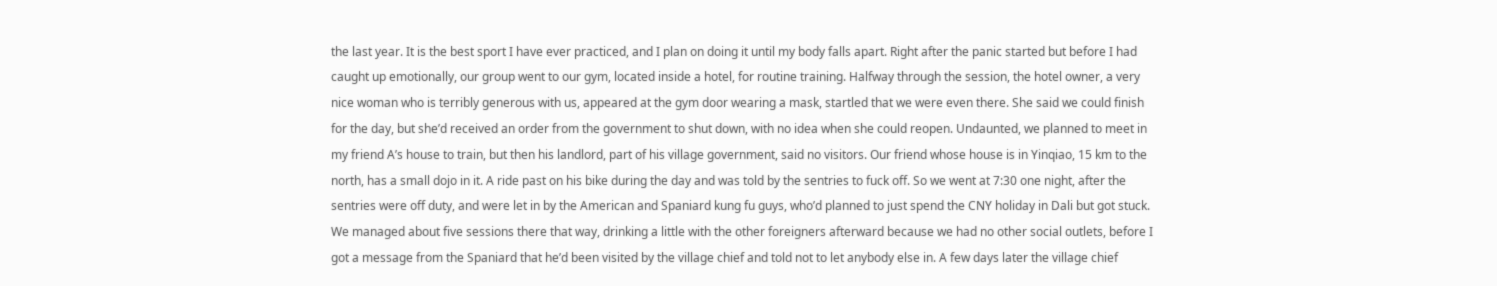the last year. It is the best sport I have ever practiced, and I plan on doing it until my body falls apart. Right after the panic started but before I had caught up emotionally, our group went to our gym, located inside a hotel, for routine training. Halfway through the session, the hotel owner, a very nice woman who is terribly generous with us, appeared at the gym door wearing a mask, startled that we were even there. She said we could finish for the day, but she’d received an order from the government to shut down, with no idea when she could reopen. Undaunted, we planned to meet in my friend A’s house to train, but then his landlord, part of his village government, said no visitors. Our friend whose house is in Yinqiao, 15 km to the north, has a small dojo in it. A ride past on his bike during the day and was told by the sentries to fuck off. So we went at 7:30 one night, after the sentries were off duty, and were let in by the American and Spaniard kung fu guys, who’d planned to just spend the CNY holiday in Dali but got stuck. We managed about five sessions there that way, drinking a little with the other foreigners afterward because we had no other social outlets, before I got a message from the Spaniard that he’d been visited by the village chief and told not to let anybody else in. A few days later the village chief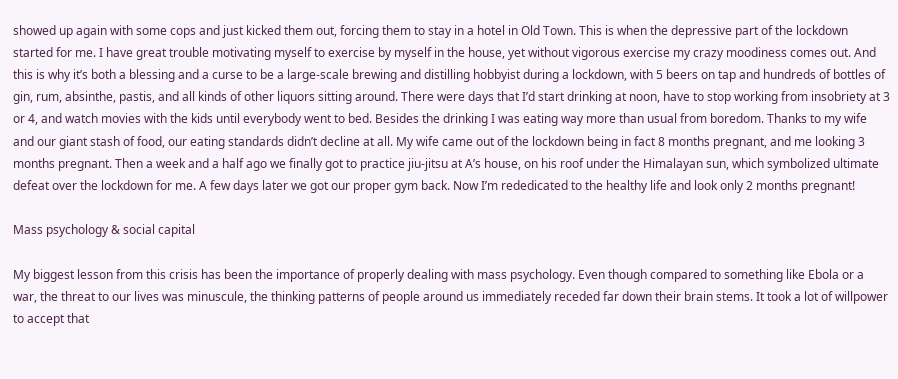showed up again with some cops and just kicked them out, forcing them to stay in a hotel in Old Town. This is when the depressive part of the lockdown started for me. I have great trouble motivating myself to exercise by myself in the house, yet without vigorous exercise my crazy moodiness comes out. And this is why it’s both a blessing and a curse to be a large-scale brewing and distilling hobbyist during a lockdown, with 5 beers on tap and hundreds of bottles of gin, rum, absinthe, pastis, and all kinds of other liquors sitting around. There were days that I’d start drinking at noon, have to stop working from insobriety at 3 or 4, and watch movies with the kids until everybody went to bed. Besides the drinking I was eating way more than usual from boredom. Thanks to my wife and our giant stash of food, our eating standards didn’t decline at all. My wife came out of the lockdown being in fact 8 months pregnant, and me looking 3 months pregnant. Then a week and a half ago we finally got to practice jiu-jitsu at A’s house, on his roof under the Himalayan sun, which symbolized ultimate defeat over the lockdown for me. A few days later we got our proper gym back. Now I’m rededicated to the healthy life and look only 2 months pregnant!

Mass psychology & social capital

My biggest lesson from this crisis has been the importance of properly dealing with mass psychology. Even though compared to something like Ebola or a war, the threat to our lives was minuscule, the thinking patterns of people around us immediately receded far down their brain stems. It took a lot of willpower to accept that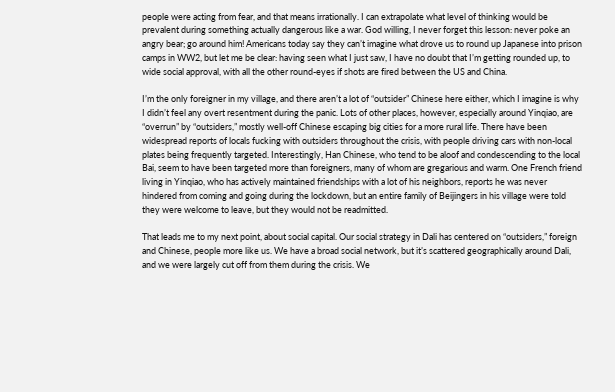people were acting from fear, and that means irrationally. I can extrapolate what level of thinking would be prevalent during something actually dangerous like a war. God willing, I never forget this lesson: never poke an angry bear; go around him! Americans today say they can’t imagine what drove us to round up Japanese into prison camps in WW2, but let me be clear: having seen what I just saw, I have no doubt that I’m getting rounded up, to wide social approval, with all the other round-eyes if shots are fired between the US and China.

I’m the only foreigner in my village, and there aren’t a lot of “outsider” Chinese here either, which I imagine is why I didn’t feel any overt resentment during the panic. Lots of other places, however, especially around Yinqiao, are “overrun” by “outsiders,” mostly well-off Chinese escaping big cities for a more rural life. There have been widespread reports of locals fucking with outsiders throughout the crisis, with people driving cars with non-local plates being frequently targeted. Interestingly, Han Chinese, who tend to be aloof and condescending to the local Bai, seem to have been targeted more than foreigners, many of whom are gregarious and warm. One French friend living in Yinqiao, who has actively maintained friendships with a lot of his neighbors, reports he was never hindered from coming and going during the lockdown, but an entire family of Beijingers in his village were told they were welcome to leave, but they would not be readmitted.

That leads me to my next point, about social capital. Our social strategy in Dali has centered on “outsiders,” foreign and Chinese, people more like us. We have a broad social network, but it’s scattered geographically around Dali, and we were largely cut off from them during the crisis. We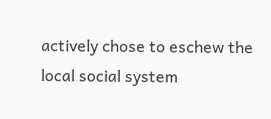actively chose to eschew the local social system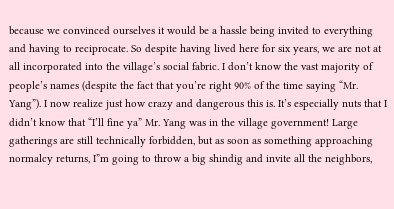because we convinced ourselves it would be a hassle being invited to everything and having to reciprocate. So despite having lived here for six years, we are not at all incorporated into the village’s social fabric. I don’t know the vast majority of people’s names (despite the fact that you’re right 90% of the time saying “Mr. Yang”). I now realize just how crazy and dangerous this is. It’s especially nuts that I didn’t know that “I’ll fine ya” Mr. Yang was in the village government! Large gatherings are still technically forbidden, but as soon as something approaching normalcy returns, I”m going to throw a big shindig and invite all the neighbors,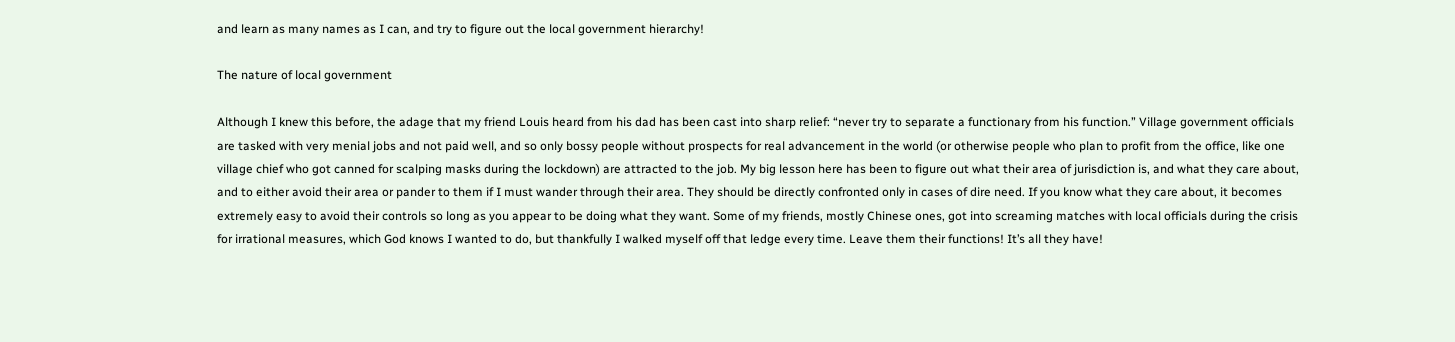and learn as many names as I can, and try to figure out the local government hierarchy!

The nature of local government

Although I knew this before, the adage that my friend Louis heard from his dad has been cast into sharp relief: “never try to separate a functionary from his function.” Village government officials are tasked with very menial jobs and not paid well, and so only bossy people without prospects for real advancement in the world (or otherwise people who plan to profit from the office, like one village chief who got canned for scalping masks during the lockdown) are attracted to the job. My big lesson here has been to figure out what their area of jurisdiction is, and what they care about, and to either avoid their area or pander to them if I must wander through their area. They should be directly confronted only in cases of dire need. If you know what they care about, it becomes extremely easy to avoid their controls so long as you appear to be doing what they want. Some of my friends, mostly Chinese ones, got into screaming matches with local officials during the crisis for irrational measures, which God knows I wanted to do, but thankfully I walked myself off that ledge every time. Leave them their functions! It’s all they have!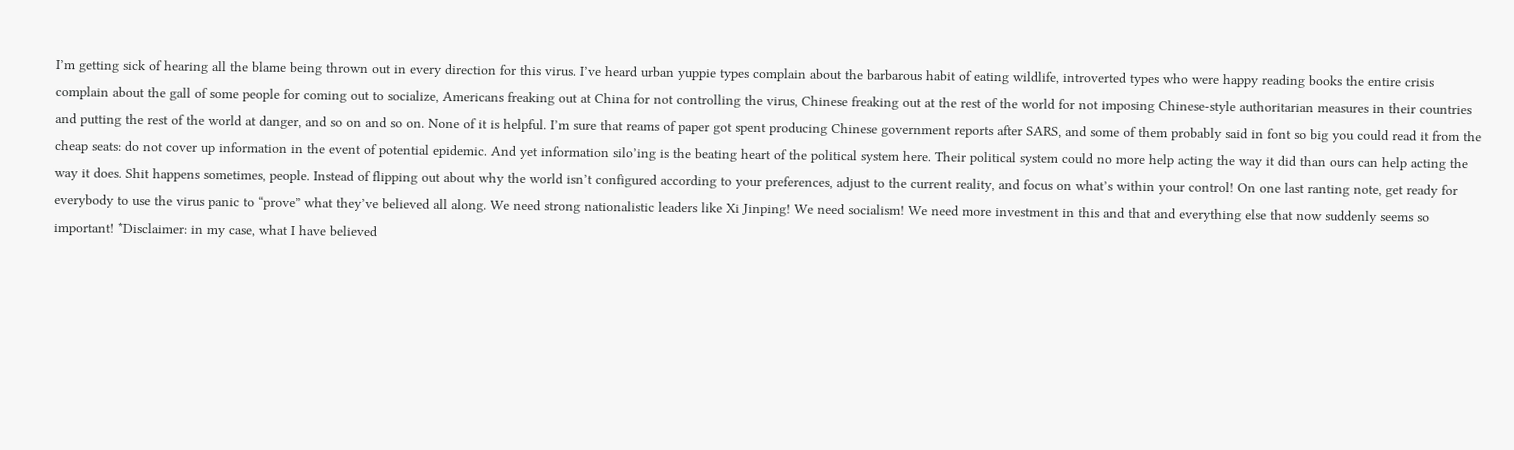I’m getting sick of hearing all the blame being thrown out in every direction for this virus. I’ve heard urban yuppie types complain about the barbarous habit of eating wildlife, introverted types who were happy reading books the entire crisis complain about the gall of some people for coming out to socialize, Americans freaking out at China for not controlling the virus, Chinese freaking out at the rest of the world for not imposing Chinese-style authoritarian measures in their countries and putting the rest of the world at danger, and so on and so on. None of it is helpful. I’m sure that reams of paper got spent producing Chinese government reports after SARS, and some of them probably said in font so big you could read it from the cheap seats: do not cover up information in the event of potential epidemic. And yet information silo’ing is the beating heart of the political system here. Their political system could no more help acting the way it did than ours can help acting the way it does. Shit happens sometimes, people. Instead of flipping out about why the world isn’t configured according to your preferences, adjust to the current reality, and focus on what’s within your control! On one last ranting note, get ready for everybody to use the virus panic to “prove” what they’ve believed all along. We need strong nationalistic leaders like Xi Jinping! We need socialism! We need more investment in this and that and everything else that now suddenly seems so important! *Disclaimer: in my case, what I have believed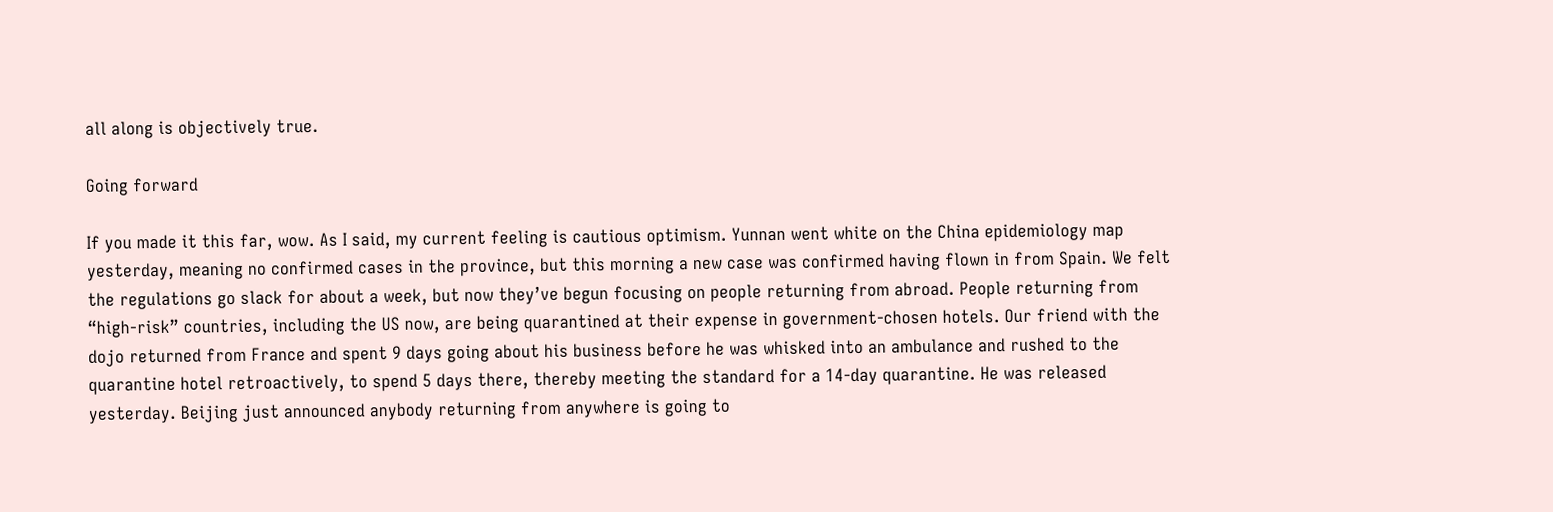all along is objectively true.

Going forward

If you made it this far, wow. As I said, my current feeling is cautious optimism. Yunnan went white on the China epidemiology map yesterday, meaning no confirmed cases in the province, but this morning a new case was confirmed having flown in from Spain. We felt the regulations go slack for about a week, but now they’ve begun focusing on people returning from abroad. People returning from “high-risk” countries, including the US now, are being quarantined at their expense in government-chosen hotels. Our friend with the dojo returned from France and spent 9 days going about his business before he was whisked into an ambulance and rushed to the quarantine hotel retroactively, to spend 5 days there, thereby meeting the standard for a 14-day quarantine. He was released yesterday. Beijing just announced anybody returning from anywhere is going to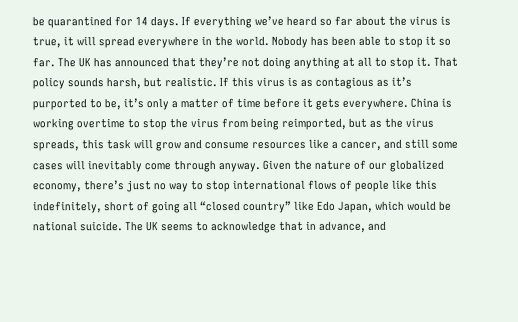be quarantined for 14 days. If everything we’ve heard so far about the virus is true, it will spread everywhere in the world. Nobody has been able to stop it so far. The UK has announced that they’re not doing anything at all to stop it. That policy sounds harsh, but realistic. If this virus is as contagious as it’s purported to be, it’s only a matter of time before it gets everywhere. China is working overtime to stop the virus from being reimported, but as the virus spreads, this task will grow and consume resources like a cancer, and still some cases will inevitably come through anyway. Given the nature of our globalized economy, there’s just no way to stop international flows of people like this indefinitely, short of going all “closed country” like Edo Japan, which would be national suicide. The UK seems to acknowledge that in advance, and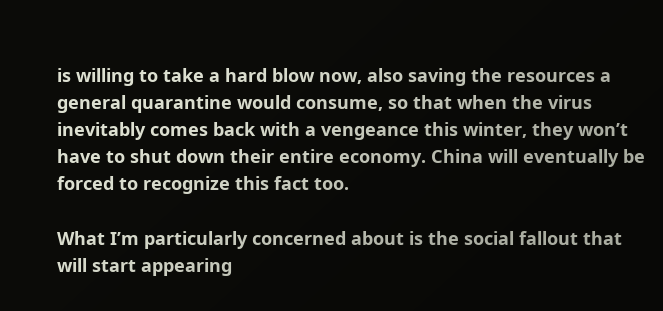is willing to take a hard blow now, also saving the resources a general quarantine would consume, so that when the virus inevitably comes back with a vengeance this winter, they won’t have to shut down their entire economy. China will eventually be forced to recognize this fact too.

What I’m particularly concerned about is the social fallout that will start appearing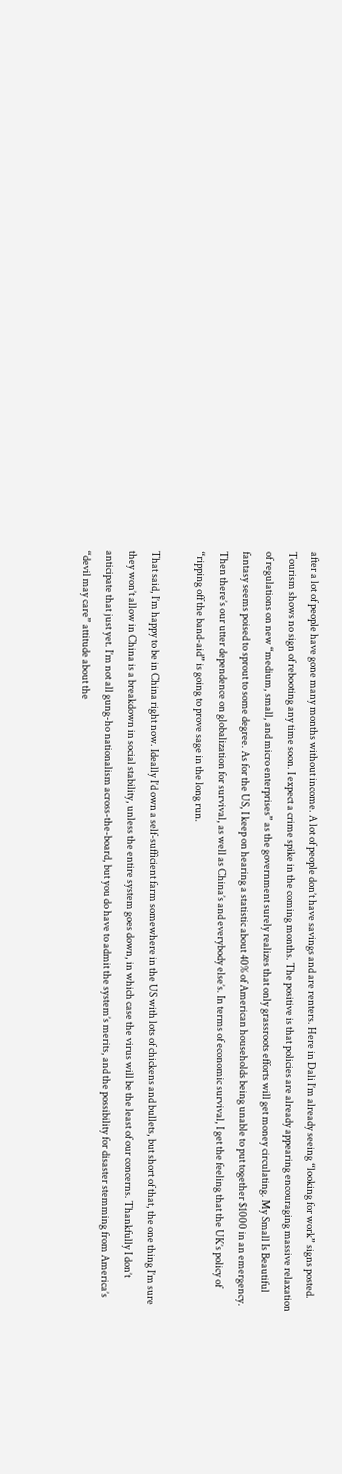after a lot of people have gone many months without income. A lot of people don’t have savings and are renters. Here in Dali I’m already seeing “looking for work” signs posted. Tourism shows no sign of rebooting any time soon. I expect a crime spike in the coming months. The positive is that policies are already appearing encouraging massive relaxation of regulations on new “medium, small, and micro enterprises” as the government surely realizes that only grassroots efforts will get money circulating. My Small Is Beautiful fantasy seems poised to sprout to some degree. As for the US, I keep on hearing a statistic about 40% of American households being unable to put together $1000 in an emergency. Then there’s our utter dependence on globalization for survival, as well as China’s and everybody else’s. In terms of economic survival, I get the feeling that the UK’s policy of “ripping off the band-aid” is going to prove sage in the long run.

That said, I’m happy to be in China right now. Ideally I’d own a self-sufficient farm somewhere in the US with lots of chickens and bullets, but short of that, the one thing I’m sure they won’t allow in China is a breakdown in social stability, unless the entire system goes down, in which case the virus will be the least of our concerns. Thankfully I don’t anticipate that just yet. I’m not all gung-ho nationalism across-the-board, but you do have to admit the system’s merits, and the possibility for disaster stemming from America’s “devil may care” attitude about the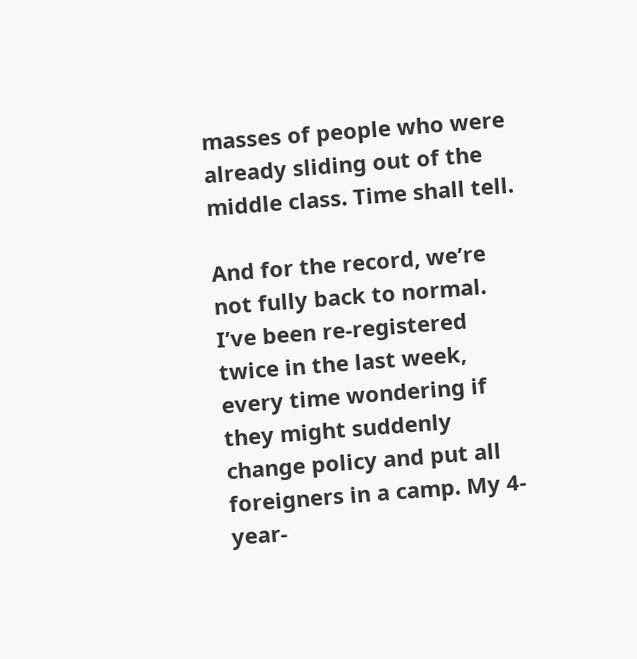masses of people who were already sliding out of the middle class. Time shall tell.

And for the record, we’re not fully back to normal. I’ve been re-registered twice in the last week, every time wondering if they might suddenly change policy and put all foreigners in a camp. My 4-year-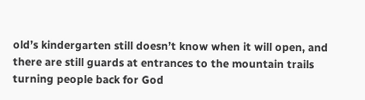old’s kindergarten still doesn’t know when it will open, and there are still guards at entrances to the mountain trails turning people back for God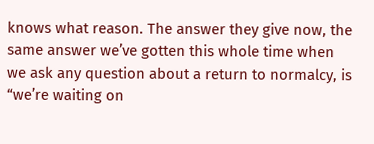knows what reason. The answer they give now, the same answer we’ve gotten this whole time when we ask any question about a return to normalcy, is “we’re waiting on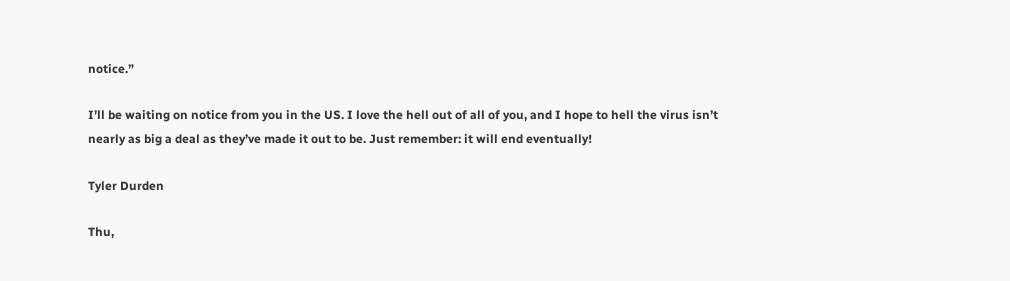notice.”

I’ll be waiting on notice from you in the US. I love the hell out of all of you, and I hope to hell the virus isn’t nearly as big a deal as they’ve made it out to be. Just remember: it will end eventually!

Tyler Durden

Thu,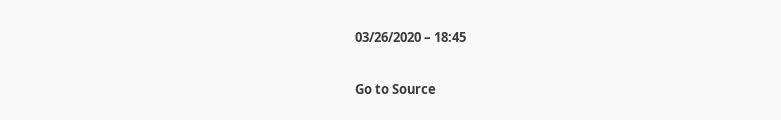03/26/2020 – 18:45

Go to Source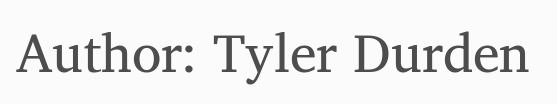Author: Tyler Durden